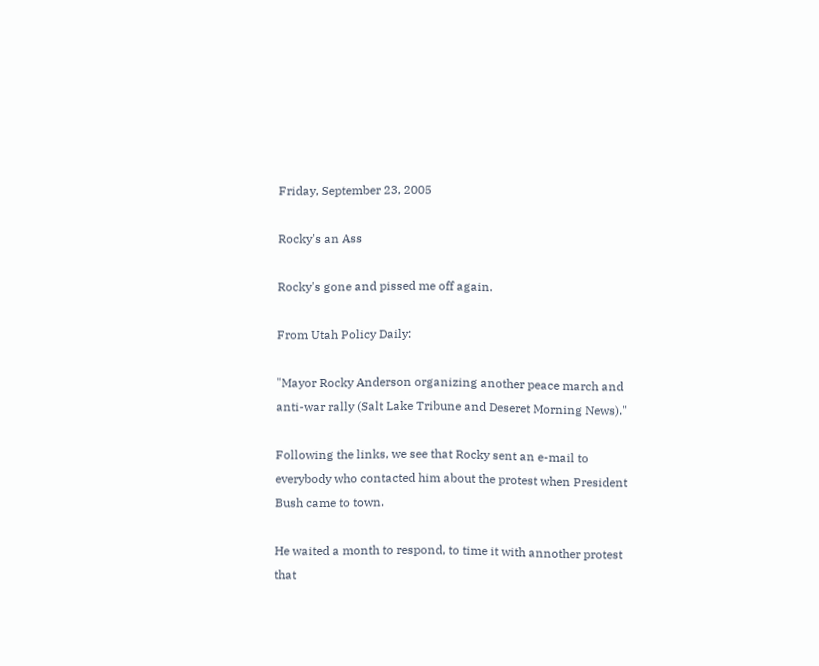Friday, September 23, 2005

Rocky's an Ass

Rocky's gone and pissed me off again.

From Utah Policy Daily:

"Mayor Rocky Anderson organizing another peace march and anti-war rally (Salt Lake Tribune and Deseret Morning News)."

Following the links, we see that Rocky sent an e-mail to everybody who contacted him about the protest when President Bush came to town.

He waited a month to respond, to time it with annother protest that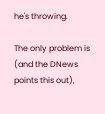he's throwing.

The only problem is (and the DNews points this out),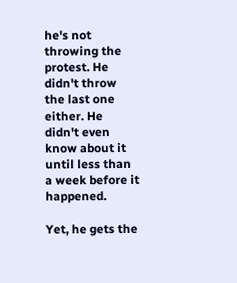he's not throwing the protest. He didn't throw the last one either. He didn't even know about it until less than a week before it happened.

Yet, he gets the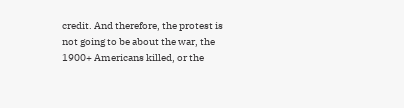credit. And therefore, the protest is not going to be about the war, the 1900+ Americans killed, or the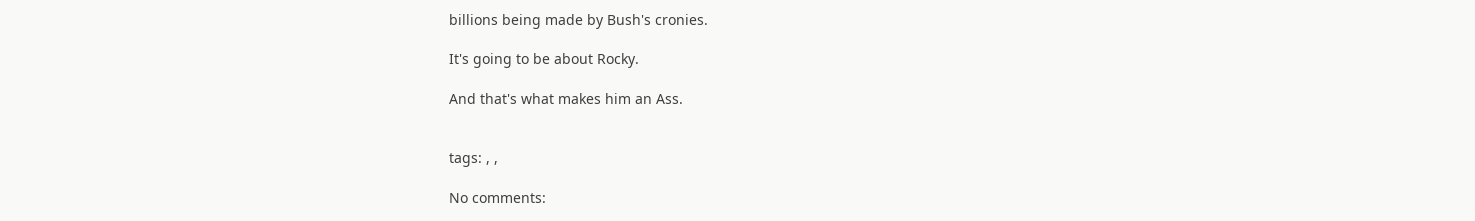billions being made by Bush's cronies.

It's going to be about Rocky.

And that's what makes him an Ass.


tags: , ,

No comments: